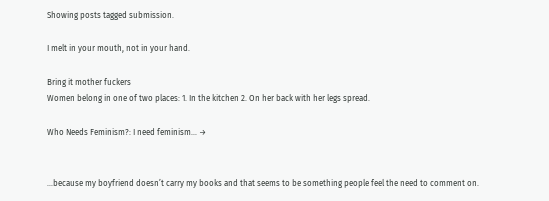Showing posts tagged submission.

I melt in your mouth, not in your hand.

Bring it mother fuckers
Women belong in one of two places: 1. In the kitchen 2. On her back with her legs spread.

Who Needs Feminism?: I need feminism... →


…because my boyfriend doesn’t carry my books and that seems to be something people feel the need to comment on.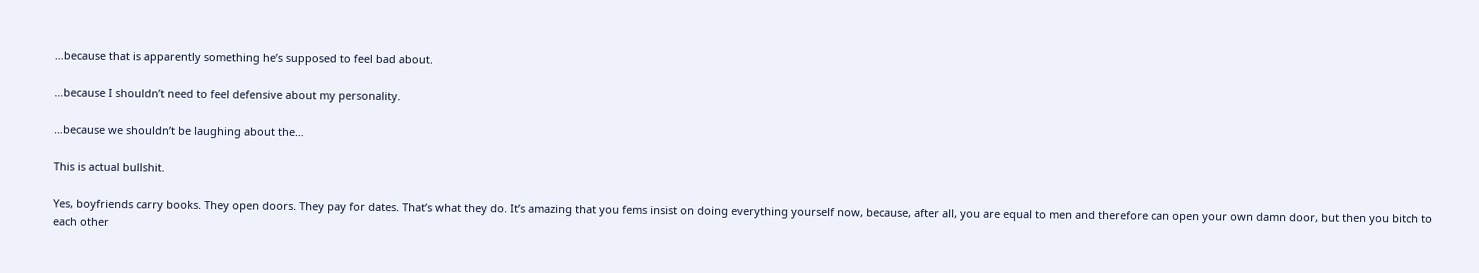…because that is apparently something he’s supposed to feel bad about.

…because I shouldn’t need to feel defensive about my personality.

…because we shouldn’t be laughing about the…

This is actual bullshit.

Yes, boyfriends carry books. They open doors. They pay for dates. That’s what they do. It’s amazing that you fems insist on doing everything yourself now, because, after all, you are equal to men and therefore can open your own damn door, but then you bitch to each other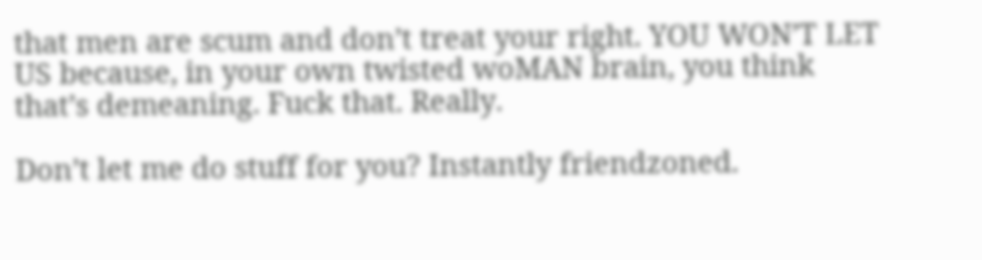that men are scum and don’t treat your right. YOU WON’T LET US because, in your own twisted woMAN brain, you think that’s demeaning. Fuck that. Really.

Don’t let me do stuff for you? Instantly friendzoned.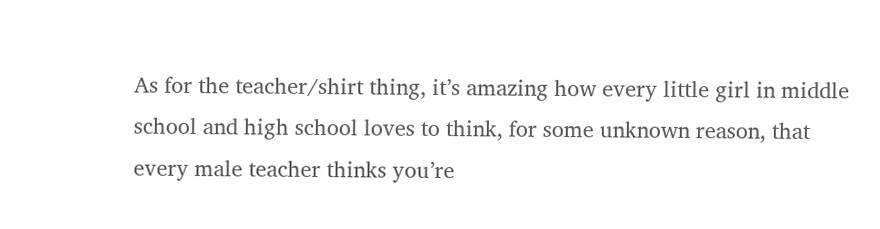As for the teacher/shirt thing, it’s amazing how every little girl in middle school and high school loves to think, for some unknown reason, that every male teacher thinks you’re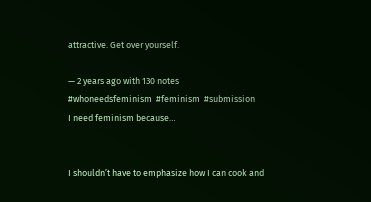attractive. Get over yourself.

— 2 years ago with 130 notes
#whoneedsfeminism  #feminism  #submission
I need feminism because…


I shouldn’t have to emphasize how I can cook and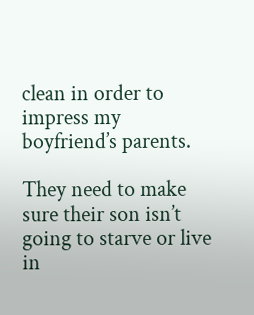clean in order to impress my boyfriend’s parents.

They need to make sure their son isn’t going to starve or live in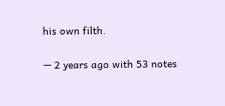his own filth.

— 2 years ago with 53 notes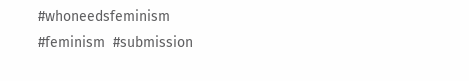#whoneedsfeminism  #feminism  #submission